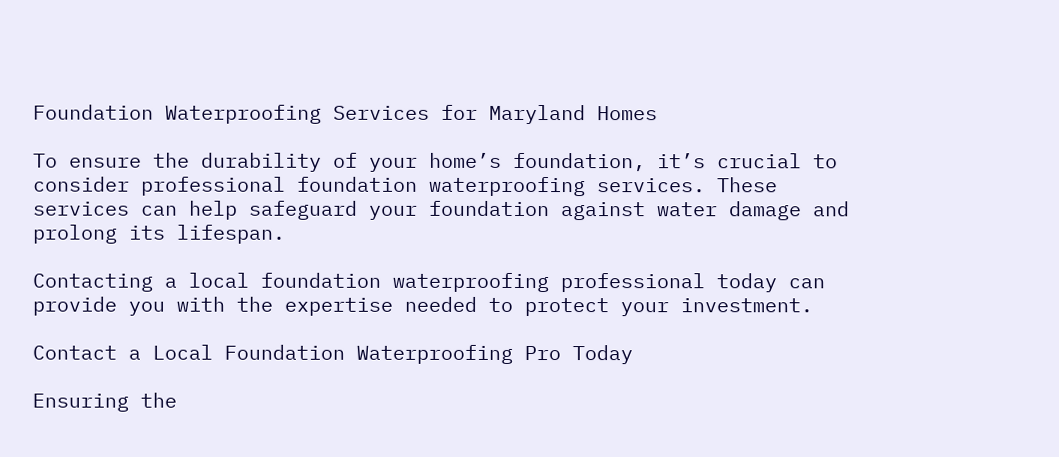Foundation Waterproofing Services for Maryland Homes

To ensure the durability of your home’s foundation, it’s crucial to consider professional foundation waterproofing services. These services can help safeguard your foundation against water damage and prolong its lifespan.

Contacting a local foundation waterproofing professional today can provide you with the expertise needed to protect your investment.

Contact a Local Foundation Waterproofing Pro Today

Ensuring the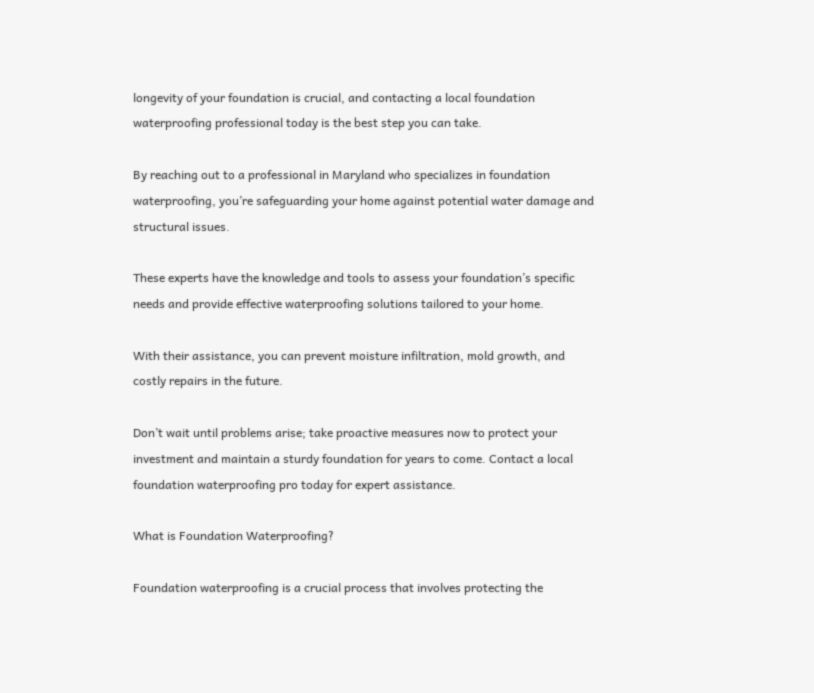longevity of your foundation is crucial, and contacting a local foundation waterproofing professional today is the best step you can take.

By reaching out to a professional in Maryland who specializes in foundation waterproofing, you’re safeguarding your home against potential water damage and structural issues.

These experts have the knowledge and tools to assess your foundation’s specific needs and provide effective waterproofing solutions tailored to your home.

With their assistance, you can prevent moisture infiltration, mold growth, and costly repairs in the future.

Don’t wait until problems arise; take proactive measures now to protect your investment and maintain a sturdy foundation for years to come. Contact a local foundation waterproofing pro today for expert assistance.

What is Foundation Waterproofing?

Foundation waterproofing is a crucial process that involves protecting the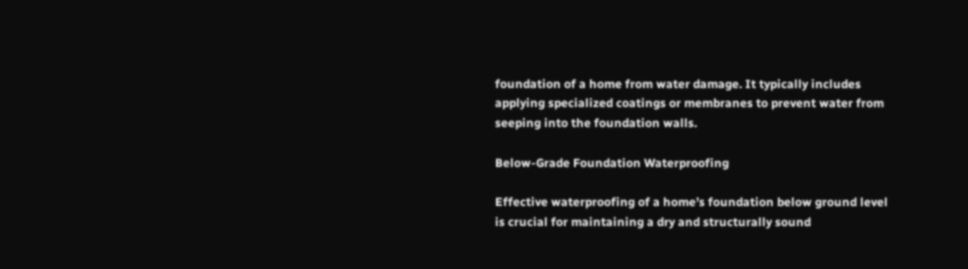foundation of a home from water damage. It typically includes applying specialized coatings or membranes to prevent water from seeping into the foundation walls.

Below-Grade Foundation Waterproofing

Effective waterproofing of a home’s foundation below ground level is crucial for maintaining a dry and structurally sound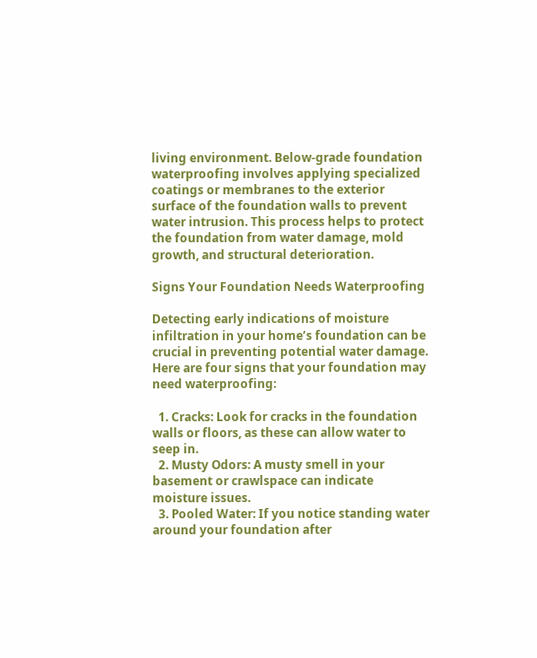living environment. Below-grade foundation waterproofing involves applying specialized coatings or membranes to the exterior surface of the foundation walls to prevent water intrusion. This process helps to protect the foundation from water damage, mold growth, and structural deterioration.

Signs Your Foundation Needs Waterproofing

Detecting early indications of moisture infiltration in your home’s foundation can be crucial in preventing potential water damage. Here are four signs that your foundation may need waterproofing:

  1. Cracks: Look for cracks in the foundation walls or floors, as these can allow water to seep in.
  2. Musty Odors: A musty smell in your basement or crawlspace can indicate moisture issues.
  3. Pooled Water: If you notice standing water around your foundation after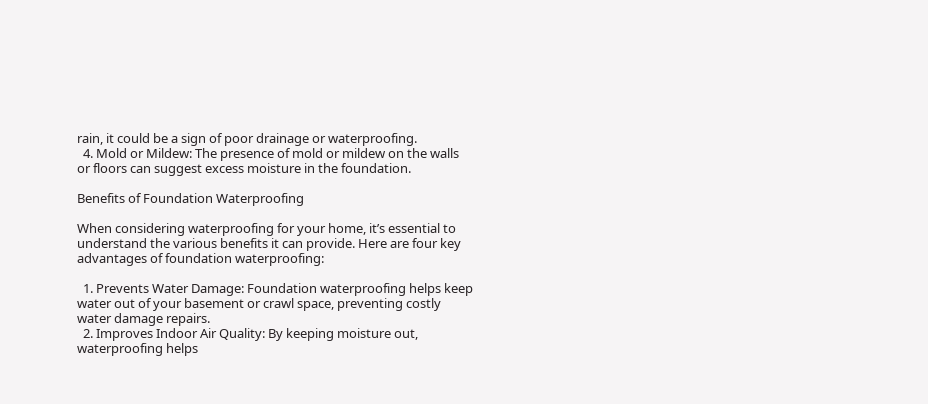rain, it could be a sign of poor drainage or waterproofing.
  4. Mold or Mildew: The presence of mold or mildew on the walls or floors can suggest excess moisture in the foundation.

Benefits of Foundation Waterproofing

When considering waterproofing for your home, it’s essential to understand the various benefits it can provide. Here are four key advantages of foundation waterproofing:

  1. Prevents Water Damage: Foundation waterproofing helps keep water out of your basement or crawl space, preventing costly water damage repairs.
  2. Improves Indoor Air Quality: By keeping moisture out, waterproofing helps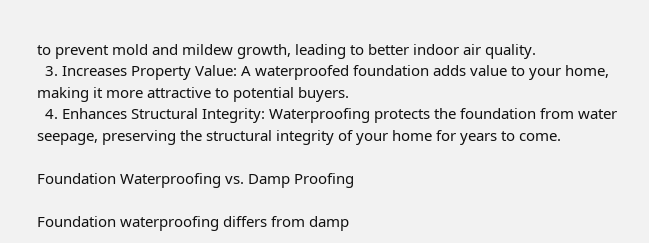to prevent mold and mildew growth, leading to better indoor air quality.
  3. Increases Property Value: A waterproofed foundation adds value to your home, making it more attractive to potential buyers.
  4. Enhances Structural Integrity: Waterproofing protects the foundation from water seepage, preserving the structural integrity of your home for years to come.

Foundation Waterproofing vs. Damp Proofing

Foundation waterproofing differs from damp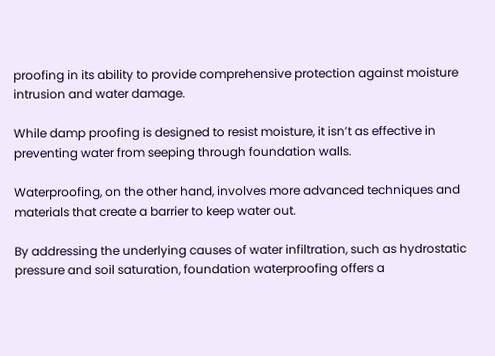proofing in its ability to provide comprehensive protection against moisture intrusion and water damage.

While damp proofing is designed to resist moisture, it isn’t as effective in preventing water from seeping through foundation walls.

Waterproofing, on the other hand, involves more advanced techniques and materials that create a barrier to keep water out.

By addressing the underlying causes of water infiltration, such as hydrostatic pressure and soil saturation, foundation waterproofing offers a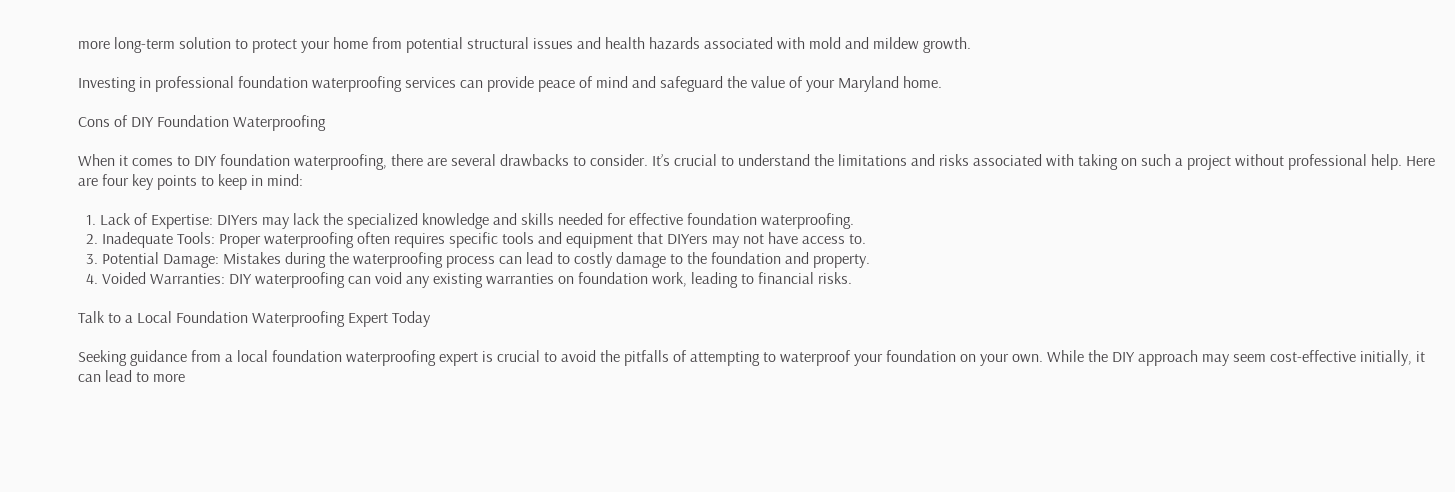more long-term solution to protect your home from potential structural issues and health hazards associated with mold and mildew growth.

Investing in professional foundation waterproofing services can provide peace of mind and safeguard the value of your Maryland home.

Cons of DIY Foundation Waterproofing

When it comes to DIY foundation waterproofing, there are several drawbacks to consider. It’s crucial to understand the limitations and risks associated with taking on such a project without professional help. Here are four key points to keep in mind:

  1. Lack of Expertise: DIYers may lack the specialized knowledge and skills needed for effective foundation waterproofing.
  2. Inadequate Tools: Proper waterproofing often requires specific tools and equipment that DIYers may not have access to.
  3. Potential Damage: Mistakes during the waterproofing process can lead to costly damage to the foundation and property.
  4. Voided Warranties: DIY waterproofing can void any existing warranties on foundation work, leading to financial risks.

Talk to a Local Foundation Waterproofing Expert Today

Seeking guidance from a local foundation waterproofing expert is crucial to avoid the pitfalls of attempting to waterproof your foundation on your own. While the DIY approach may seem cost-effective initially, it can lead to more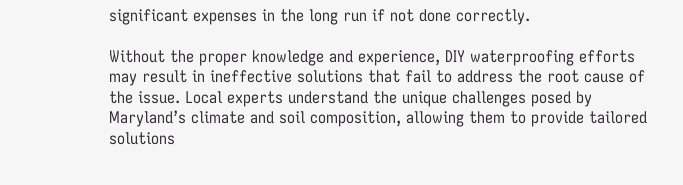significant expenses in the long run if not done correctly.

Without the proper knowledge and experience, DIY waterproofing efforts may result in ineffective solutions that fail to address the root cause of the issue. Local experts understand the unique challenges posed by Maryland’s climate and soil composition, allowing them to provide tailored solutions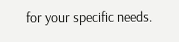for your specific needs.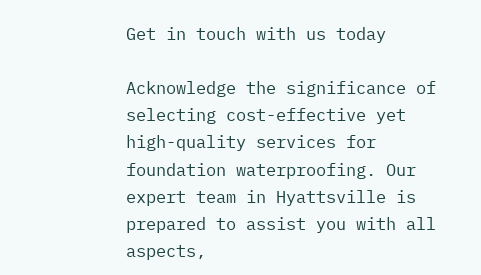Get in touch with us today

Acknowledge the significance of selecting cost-effective yet high-quality services for foundation waterproofing. Our expert team in Hyattsville is prepared to assist you with all aspects,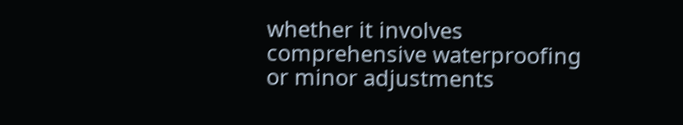whether it involves comprehensive waterproofing or minor adjustments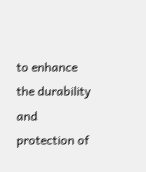to enhance the durability and protection of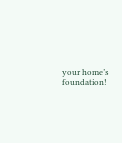your home’s foundation!